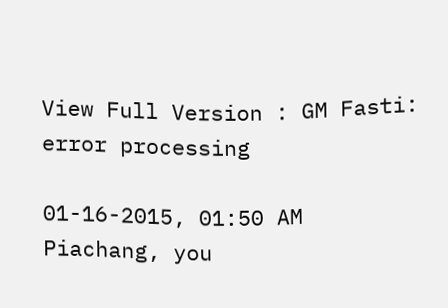View Full Version : GM Fasti: error processing

01-16-2015, 01:50 AM
Piachang, you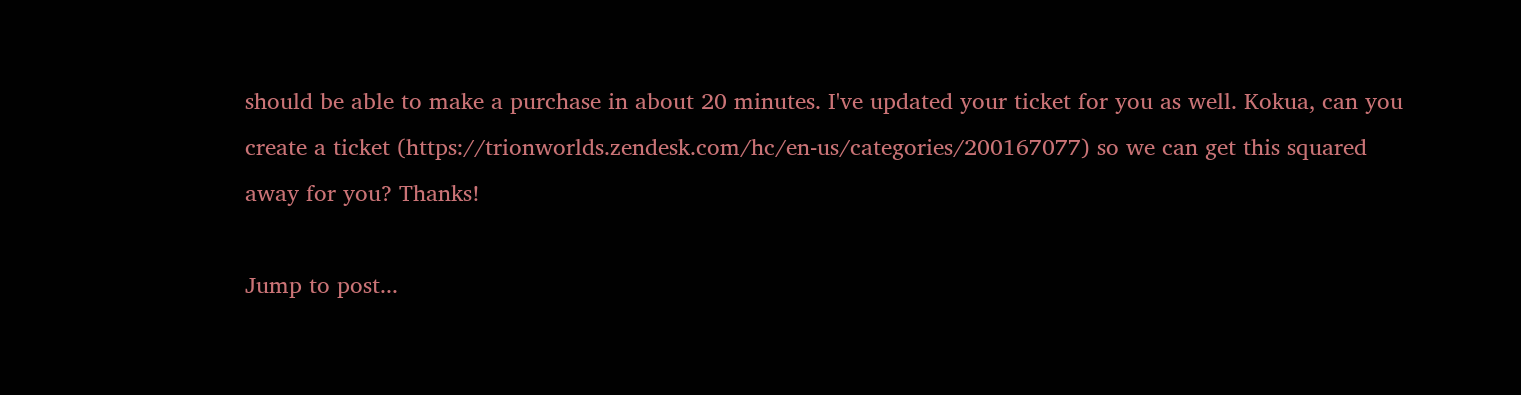should be able to make a purchase in about 20 minutes. I've updated your ticket for you as well. Kokua, can you create a ticket (https://trionworlds.zendesk.com/hc/en-us/categories/200167077) so we can get this squared away for you? Thanks!

Jump to post...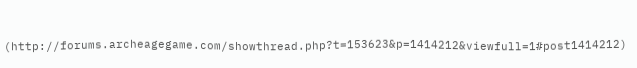(http://forums.archeagegame.com/showthread.php?t=153623&p=1414212&viewfull=1#post1414212)